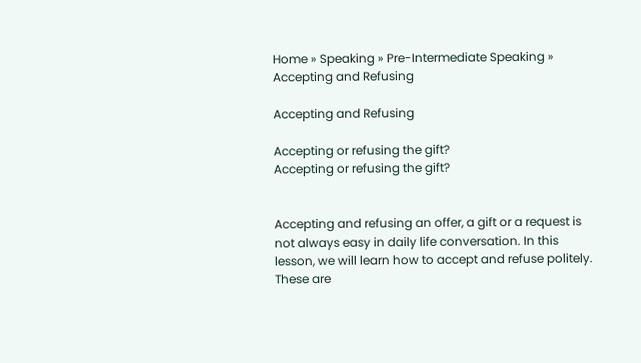Home » Speaking » Pre-Intermediate Speaking » Accepting and Refusing

Accepting and Refusing

Accepting or refusing the gift?
Accepting or refusing the gift?


Accepting and refusing an offer, a gift or a request is not always easy in daily life conversation. In this lesson, we will learn how to accept and refuse politely. These are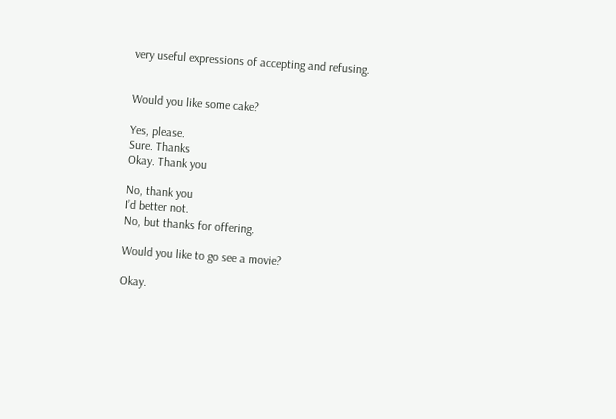very useful expressions of accepting and refusing.


Would you like some cake?

Yes, please.
Sure. Thanks
Okay. Thank you

No, thank you
I’d better not.
No, but thanks for offering.

Would you like to go see a movie?

Okay.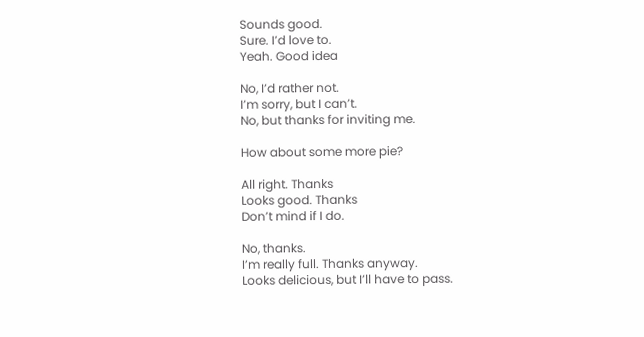Sounds good.
Sure. I’d love to.
Yeah. Good idea

No, I’d rather not.
I’m sorry, but I can’t.
No, but thanks for inviting me.

How about some more pie?

All right. Thanks
Looks good. Thanks
Don’t mind if I do.

No, thanks.
I’m really full. Thanks anyway.
Looks delicious, but I’ll have to pass.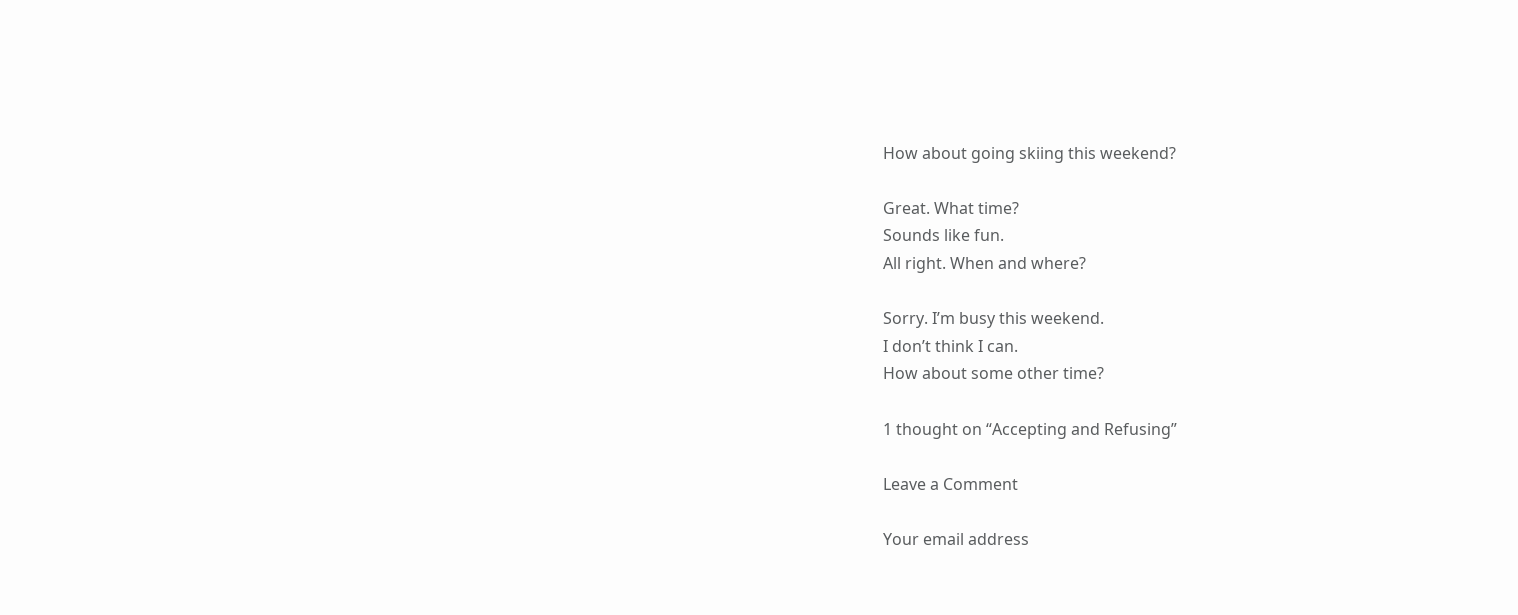How about going skiing this weekend?

Great. What time?
Sounds like fun.
All right. When and where?

Sorry. I’m busy this weekend.
I don’t think I can.
How about some other time?

1 thought on “Accepting and Refusing”

Leave a Comment

Your email address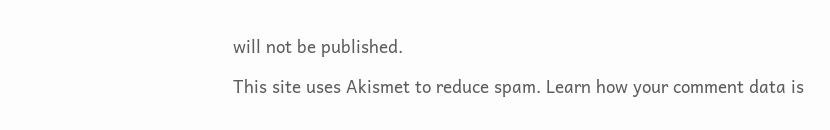will not be published.

This site uses Akismet to reduce spam. Learn how your comment data is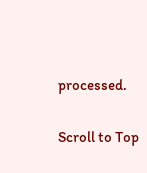processed.

Scroll to Top